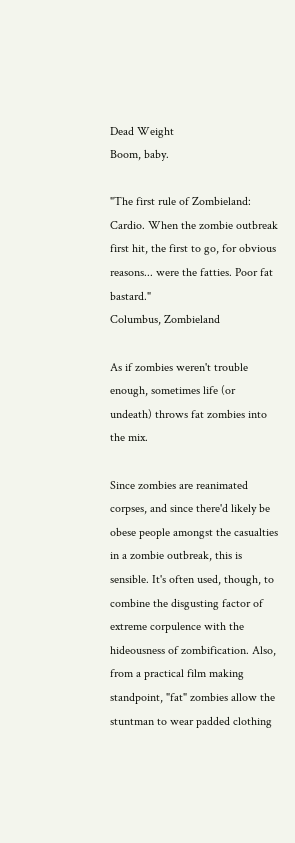Dead Weight
Boom, baby.

"The first rule of Zombieland: Cardio. When the zombie outbreak first hit, the first to go, for obvious reasons... were the fatties. Poor fat bastard."
Columbus, Zombieland

As if zombies weren't trouble enough, sometimes life (or undeath) throws fat zombies into the mix.

Since zombies are reanimated corpses, and since there'd likely be obese people amongst the casualties in a zombie outbreak, this is sensible. It's often used, though, to combine the disgusting factor of extreme corpulence with the hideousness of zombification. Also, from a practical film making standpoint, "fat" zombies allow the stuntman to wear padded clothing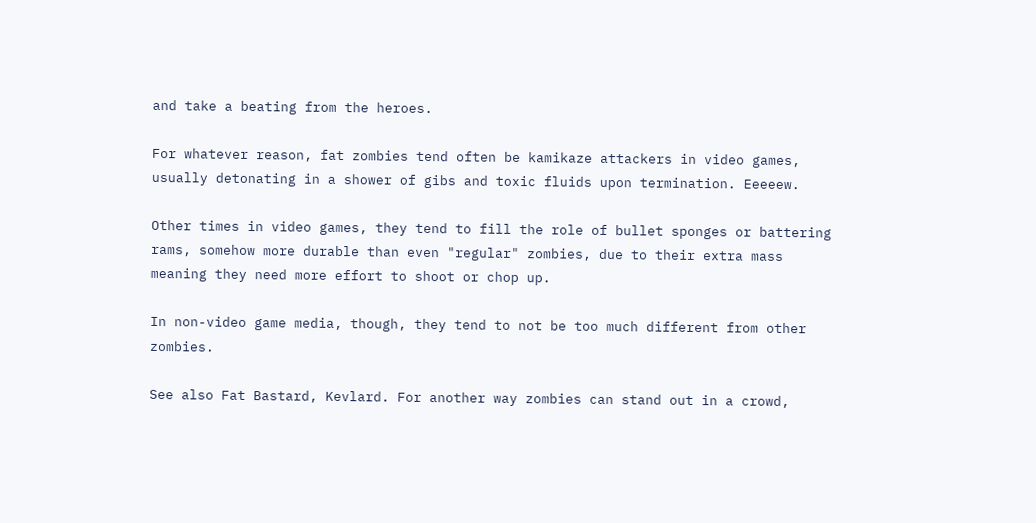and take a beating from the heroes.

For whatever reason, fat zombies tend often be kamikaze attackers in video games, usually detonating in a shower of gibs and toxic fluids upon termination. Eeeeew.

Other times in video games, they tend to fill the role of bullet sponges or battering rams, somehow more durable than even "regular" zombies, due to their extra mass meaning they need more effort to shoot or chop up.

In non-video game media, though, they tend to not be too much different from other zombies.

See also Fat Bastard, Kevlard. For another way zombies can stand out in a crowd,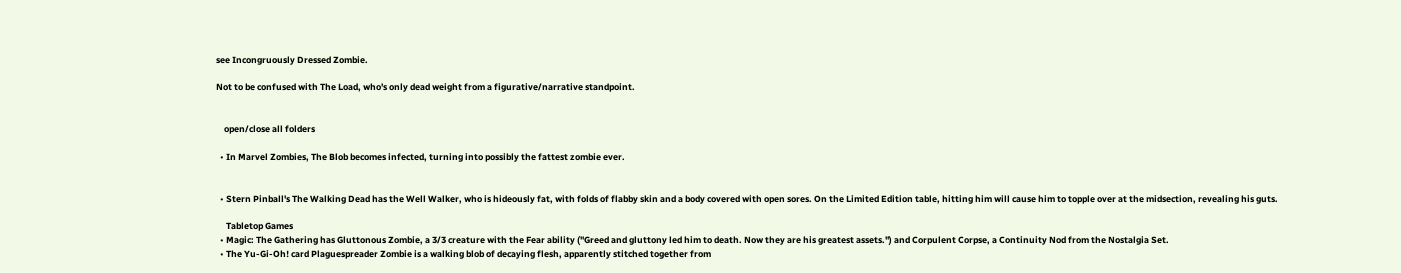see Incongruously Dressed Zombie.

Not to be confused with The Load, who's only dead weight from a figurative/narrative standpoint.


    open/close all folders

  • In Marvel Zombies, The Blob becomes infected, turning into possibly the fattest zombie ever.


  • Stern Pinball's The Walking Dead has the Well Walker, who is hideously fat, with folds of flabby skin and a body covered with open sores. On the Limited Edition table, hitting him will cause him to topple over at the midsection, revealing his guts.

     Tabletop Games
  • Magic: The Gathering has Gluttonous Zombie, a 3/3 creature with the Fear ability ("Greed and gluttony led him to death. Now they are his greatest assets.") and Corpulent Corpse, a Continuity Nod from the Nostalgia Set.
  • The Yu-Gi-Oh! card Plaguespreader Zombie is a walking blob of decaying flesh, apparently stitched together from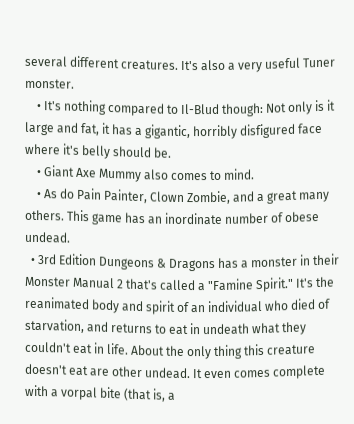several different creatures. It's also a very useful Tuner monster.
    • It's nothing compared to Il-Blud though: Not only is it large and fat, it has a gigantic, horribly disfigured face where it's belly should be.
    • Giant Axe Mummy also comes to mind.
    • As do Pain Painter, Clown Zombie, and a great many others. This game has an inordinate number of obese undead.
  • 3rd Edition Dungeons & Dragons has a monster in their Monster Manual 2 that's called a "Famine Spirit." It's the reanimated body and spirit of an individual who died of starvation, and returns to eat in undeath what they couldn't eat in life. About the only thing this creature doesn't eat are other undead. It even comes complete with a vorpal bite (that is, a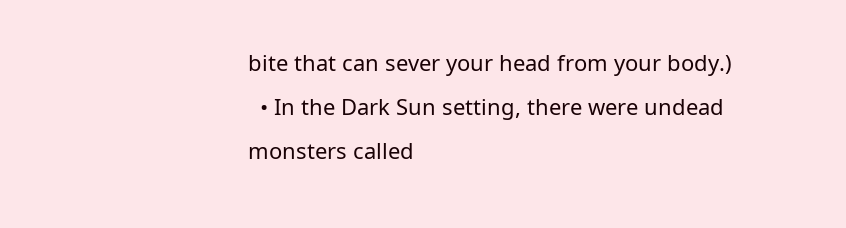bite that can sever your head from your body.)
  • In the Dark Sun setting, there were undead monsters called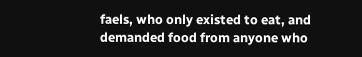faels, who only existed to eat, and demanded food from anyone who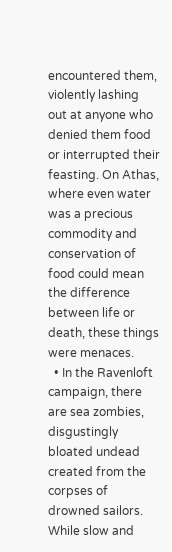encountered them, violently lashing out at anyone who denied them food or interrupted their feasting. On Athas, where even water was a precious commodity and conservation of food could mean the difference between life or death, these things were menaces.
  • In the Ravenloft campaign, there are sea zombies, disgustingly bloated undead created from the corpses of drowned sailors. While slow and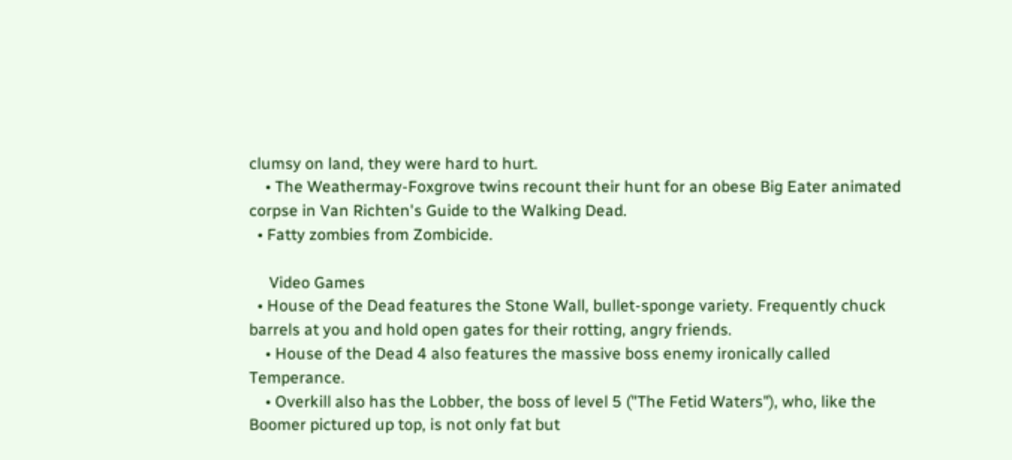clumsy on land, they were hard to hurt.
    • The Weathermay-Foxgrove twins recount their hunt for an obese Big Eater animated corpse in Van Richten's Guide to the Walking Dead.
  • Fatty zombies from Zombicide.

     Video Games
  • House of the Dead features the Stone Wall, bullet-sponge variety. Frequently chuck barrels at you and hold open gates for their rotting, angry friends.
    • House of the Dead 4 also features the massive boss enemy ironically called Temperance.
    • Overkill also has the Lobber, the boss of level 5 ("The Fetid Waters"), who, like the Boomer pictured up top, is not only fat but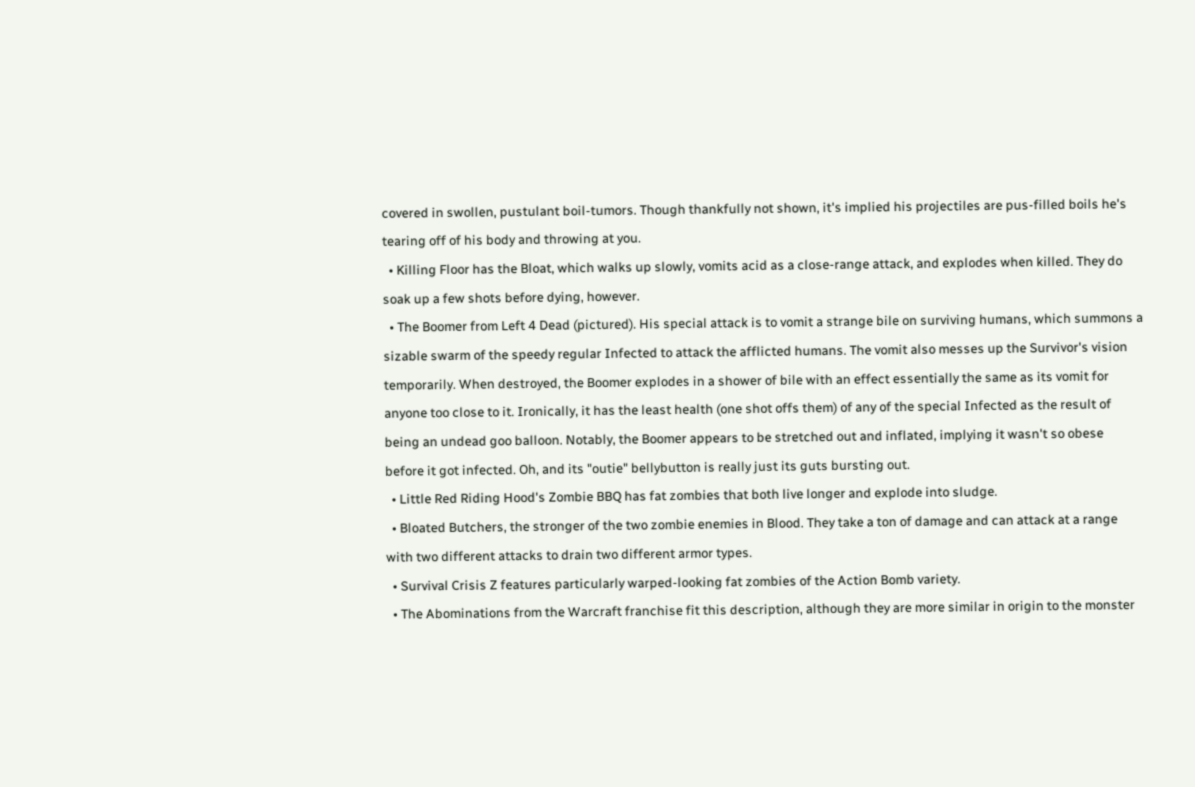covered in swollen, pustulant boil-tumors. Though thankfully not shown, it's implied his projectiles are pus-filled boils he's tearing off of his body and throwing at you.
  • Killing Floor has the Bloat, which walks up slowly, vomits acid as a close-range attack, and explodes when killed. They do soak up a few shots before dying, however.
  • The Boomer from Left 4 Dead (pictured). His special attack is to vomit a strange bile on surviving humans, which summons a sizable swarm of the speedy regular Infected to attack the afflicted humans. The vomit also messes up the Survivor's vision temporarily. When destroyed, the Boomer explodes in a shower of bile with an effect essentially the same as its vomit for anyone too close to it. Ironically, it has the least health (one shot offs them) of any of the special Infected as the result of being an undead goo balloon. Notably, the Boomer appears to be stretched out and inflated, implying it wasn't so obese before it got infected. Oh, and its "outie" bellybutton is really just its guts bursting out.
  • Little Red Riding Hood's Zombie BBQ has fat zombies that both live longer and explode into sludge.
  • Bloated Butchers, the stronger of the two zombie enemies in Blood. They take a ton of damage and can attack at a range with two different attacks to drain two different armor types.
  • Survival Crisis Z features particularly warped-looking fat zombies of the Action Bomb variety.
  • The Abominations from the Warcraft franchise fit this description, although they are more similar in origin to the monster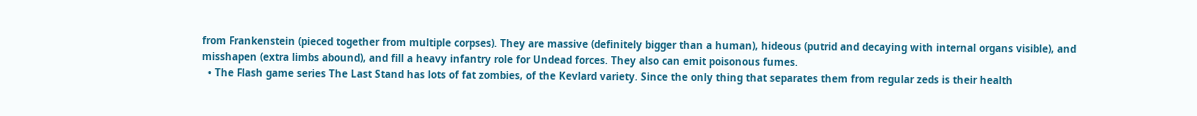from Frankenstein (pieced together from multiple corpses). They are massive (definitely bigger than a human), hideous (putrid and decaying with internal organs visible), and misshapen (extra limbs abound), and fill a heavy infantry role for Undead forces. They also can emit poisonous fumes.
  • The Flash game series The Last Stand has lots of fat zombies, of the Kevlard variety. Since the only thing that separates them from regular zeds is their health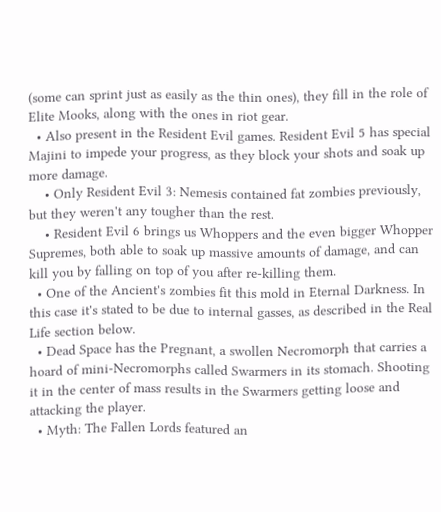(some can sprint just as easily as the thin ones), they fill in the role of Elite Mooks, along with the ones in riot gear.
  • Also present in the Resident Evil games. Resident Evil 5 has special Majini to impede your progress, as they block your shots and soak up more damage.
    • Only Resident Evil 3: Nemesis contained fat zombies previously, but they weren't any tougher than the rest.
    • Resident Evil 6 brings us Whoppers and the even bigger Whopper Supremes, both able to soak up massive amounts of damage, and can kill you by falling on top of you after re-killing them.
  • One of the Ancient's zombies fit this mold in Eternal Darkness. In this case it's stated to be due to internal gasses, as described in the Real Life section below.
  • Dead Space has the Pregnant, a swollen Necromorph that carries a hoard of mini-Necromorphs called Swarmers in its stomach. Shooting it in the center of mass results in the Swarmers getting loose and attacking the player.
  • Myth: The Fallen Lords featured an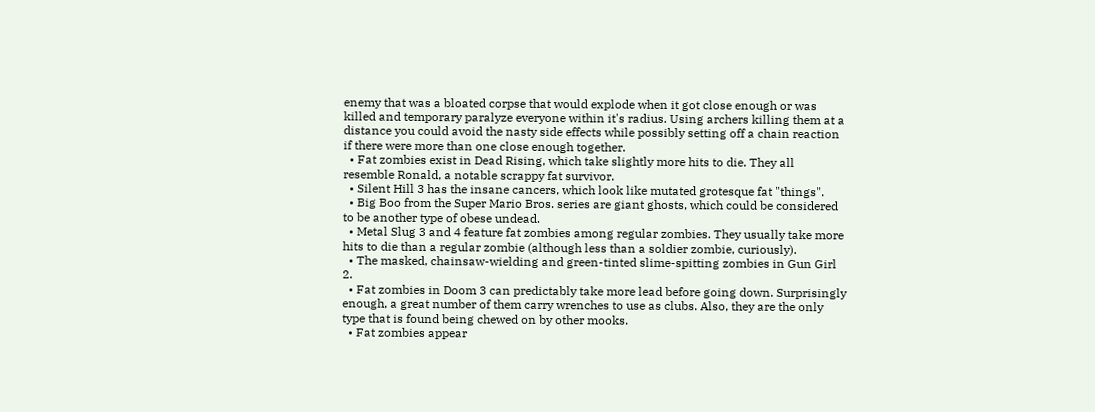enemy that was a bloated corpse that would explode when it got close enough or was killed and temporary paralyze everyone within it's radius. Using archers killing them at a distance you could avoid the nasty side effects while possibly setting off a chain reaction if there were more than one close enough together.
  • Fat zombies exist in Dead Rising, which take slightly more hits to die. They all resemble Ronald, a notable scrappy fat survivor.
  • Silent Hill 3 has the insane cancers, which look like mutated grotesque fat "things".
  • Big Boo from the Super Mario Bros. series are giant ghosts, which could be considered to be another type of obese undead.
  • Metal Slug 3 and 4 feature fat zombies among regular zombies. They usually take more hits to die than a regular zombie (although less than a soldier zombie, curiously).
  • The masked, chainsaw-wielding and green-tinted slime-spitting zombies in Gun Girl 2.
  • Fat zombies in Doom 3 can predictably take more lead before going down. Surprisingly enough, a great number of them carry wrenches to use as clubs. Also, they are the only type that is found being chewed on by other mooks.
  • Fat zombies appear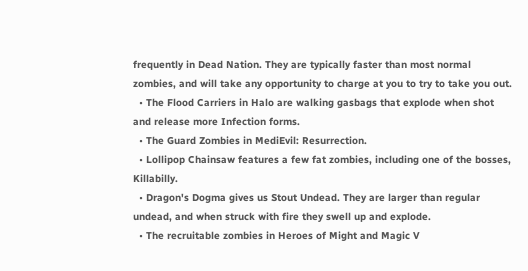frequently in Dead Nation. They are typically faster than most normal zombies, and will take any opportunity to charge at you to try to take you out.
  • The Flood Carriers in Halo are walking gasbags that explode when shot and release more Infection forms.
  • The Guard Zombies in MediEvil: Resurrection.
  • Lollipop Chainsaw features a few fat zombies, including one of the bosses, Killabilly.
  • Dragon's Dogma gives us Stout Undead. They are larger than regular undead, and when struck with fire they swell up and explode.
  • The recruitable zombies in Heroes of Might and Magic V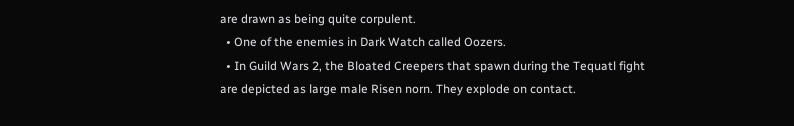are drawn as being quite corpulent.
  • One of the enemies in Dark Watch called Oozers.
  • In Guild Wars 2, the Bloated Creepers that spawn during the Tequatl fight are depicted as large male Risen norn. They explode on contact.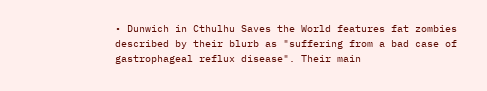• Dunwich in Cthulhu Saves the World features fat zombies described by their blurb as "suffering from a bad case of gastrophageal reflux disease". Their main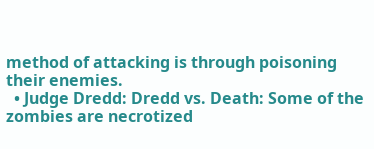method of attacking is through poisoning their enemies.
  • Judge Dredd: Dredd vs. Death: Some of the zombies are necrotized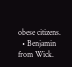obese citizens.
  • Benjamin from Wick.